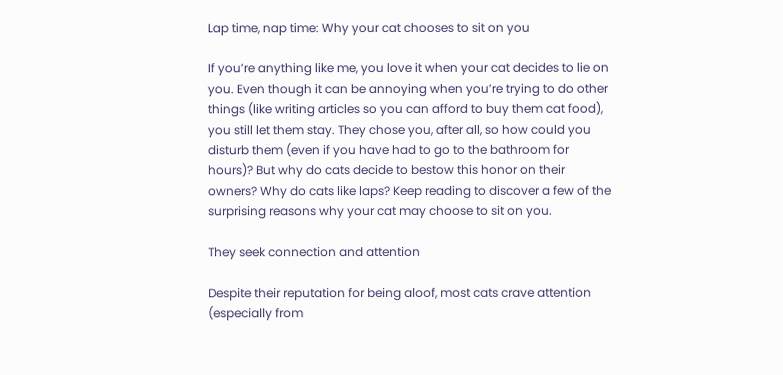Lap time, nap time: Why your cat chooses to sit on you

If you’re anything like me, you love it when your cat decides to lie on you. Even though it can be annoying when you’re trying to do other things (like writing articles so you can afford to buy them cat food), you still let them stay. They chose you, after all, so how could you disturb them (even if you have had to go to the bathroom for hours)? But why do cats decide to bestow this honor on their owners? Why do cats like laps? Keep reading to discover a few of the surprising reasons why your cat may choose to sit on you.

They seek connection and attention

Despite their reputation for being aloof, most cats crave attention (especially from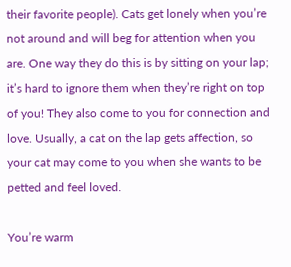their favorite people). Cats get lonely when you’re not around and will beg for attention when you are. One way they do this is by sitting on your lap; it’s hard to ignore them when they’re right on top of you! They also come to you for connection and love. Usually, a cat on the lap gets affection, so your cat may come to you when she wants to be petted and feel loved.

You’re warm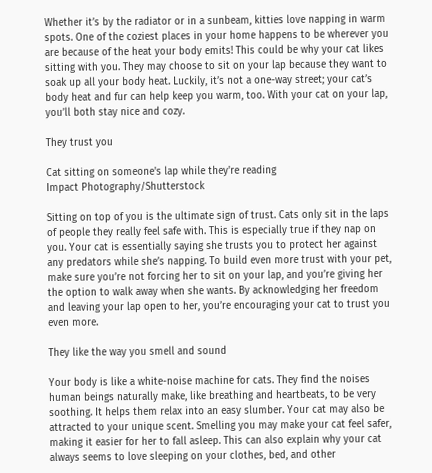Whether it’s by the radiator or in a sunbeam, kitties love napping in warm spots. One of the coziest places in your home happens to be wherever you are because of the heat your body emits! This could be why your cat likes sitting with you. They may choose to sit on your lap because they want to soak up all your body heat. Luckily, it’s not a one-way street; your cat’s body heat and fur can help keep you warm, too. With your cat on your lap, you’ll both stay nice and cozy.

They trust you

Cat sitting on someone's lap while they're reading
Impact Photography/Shutterstock

Sitting on top of you is the ultimate sign of trust. Cats only sit in the laps of people they really feel safe with. This is especially true if they nap on you. Your cat is essentially saying she trusts you to protect her against any predators while she’s napping. To build even more trust with your pet, make sure you’re not forcing her to sit on your lap, and you’re giving her the option to walk away when she wants. By acknowledging her freedom and leaving your lap open to her, you’re encouraging your cat to trust you even more.

They like the way you smell and sound

Your body is like a white-noise machine for cats. They find the noises human beings naturally make, like breathing and heartbeats, to be very soothing. It helps them relax into an easy slumber. Your cat may also be attracted to your unique scent. Smelling you may make your cat feel safer, making it easier for her to fall asleep. This can also explain why your cat always seems to love sleeping on your clothes, bed, and other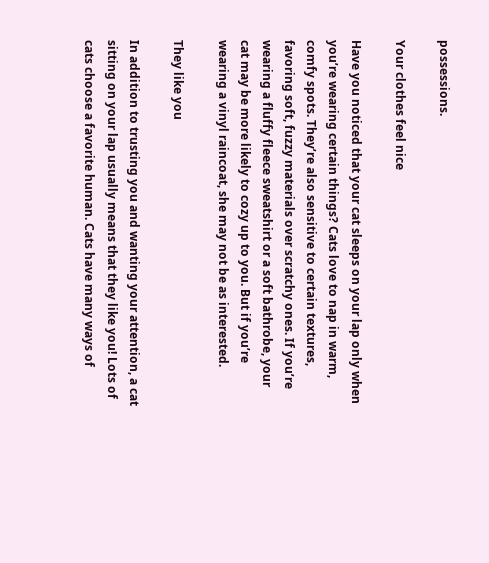possessions.

Your clothes feel nice

Have you noticed that your cat sleeps on your lap only when you’re wearing certain things? Cats love to nap in warm, comfy spots. They’re also sensitive to certain textures, favoring soft, fuzzy materials over scratchy ones. If you’re wearing a fluffy fleece sweatshirt or a soft bathrobe, your cat may be more likely to cozy up to you. But if you’re wearing a vinyl raincoat, she may not be as interested.

They like you

In addition to trusting you and wanting your attention, a cat sitting on your lap usually means that they like you! Lots of cats choose a favorite human. Cats have many ways of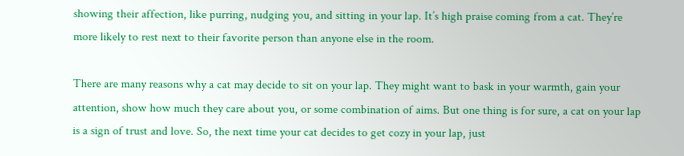showing their affection, like purring, nudging you, and sitting in your lap. It’s high praise coming from a cat. They’re more likely to rest next to their favorite person than anyone else in the room.

There are many reasons why a cat may decide to sit on your lap. They might want to bask in your warmth, gain your attention, show how much they care about you, or some combination of aims. But one thing is for sure, a cat on your lap is a sign of trust and love. So, the next time your cat decides to get cozy in your lap, just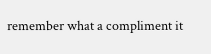remember what a compliment it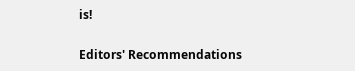is!

Editors' Recommendations